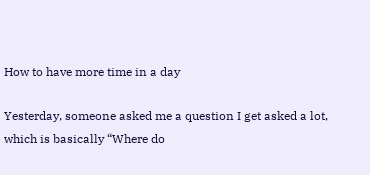How to have more time in a day

Yesterday, someone asked me a question I get asked a lot, which is basically “Where do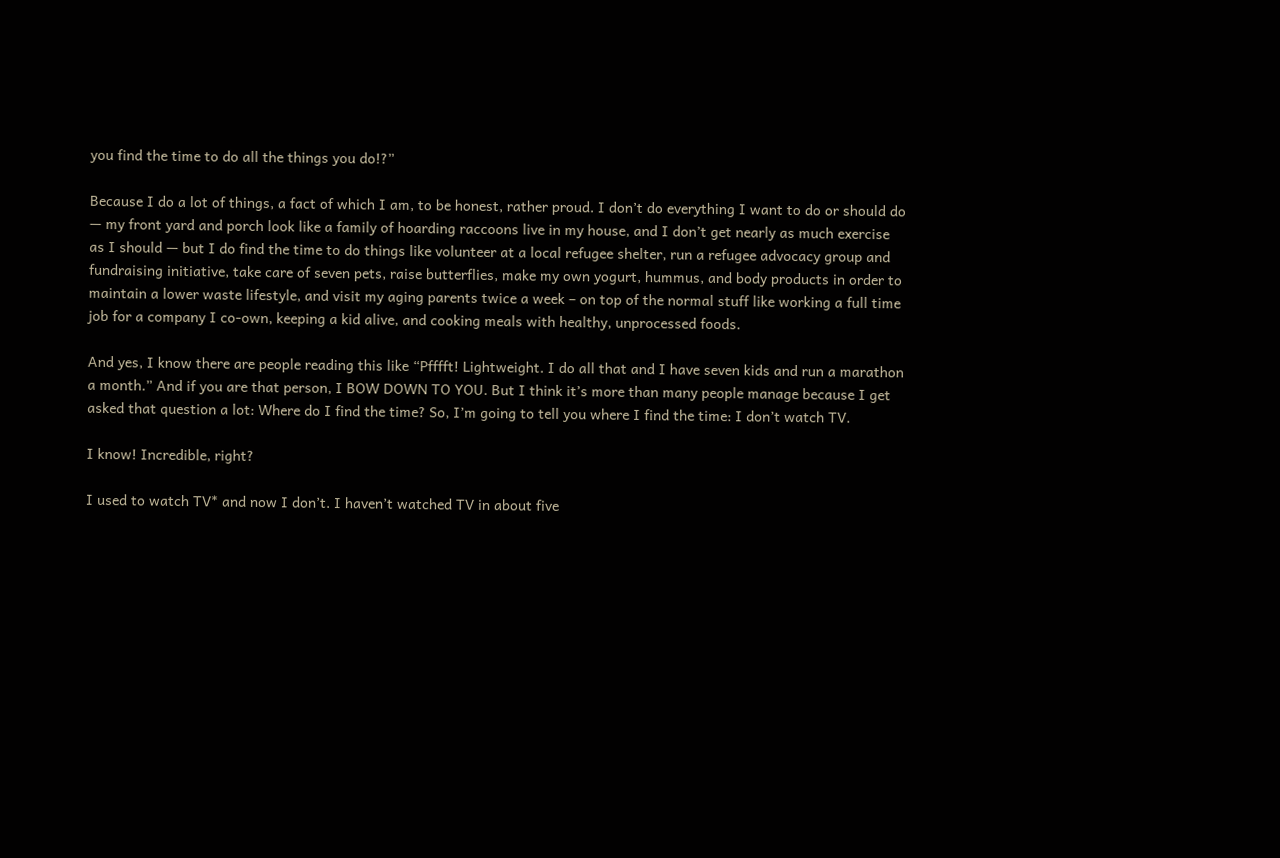you find the time to do all the things you do!?”

Because I do a lot of things, a fact of which I am, to be honest, rather proud. I don’t do everything I want to do or should do — my front yard and porch look like a family of hoarding raccoons live in my house, and I don’t get nearly as much exercise as I should — but I do find the time to do things like volunteer at a local refugee shelter, run a refugee advocacy group and fundraising initiative, take care of seven pets, raise butterflies, make my own yogurt, hummus, and body products in order to maintain a lower waste lifestyle, and visit my aging parents twice a week – on top of the normal stuff like working a full time job for a company I co-own, keeping a kid alive, and cooking meals with healthy, unprocessed foods.

And yes, I know there are people reading this like “Pfffft! Lightweight. I do all that and I have seven kids and run a marathon a month.” And if you are that person, I BOW DOWN TO YOU. But I think it’s more than many people manage because I get asked that question a lot: Where do I find the time? So, I’m going to tell you where I find the time: I don’t watch TV.

I know! Incredible, right?

I used to watch TV* and now I don’t. I haven’t watched TV in about five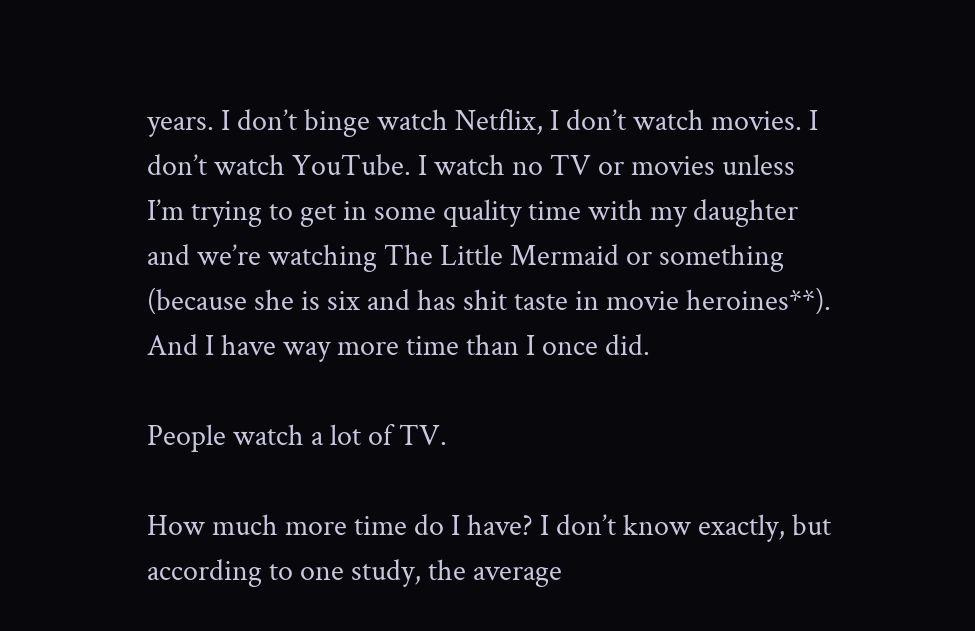years. I don’t binge watch Netflix, I don’t watch movies. I don’t watch YouTube. I watch no TV or movies unless I’m trying to get in some quality time with my daughter and we’re watching The Little Mermaid or something (because she is six and has shit taste in movie heroines**). And I have way more time than I once did.

People watch a lot of TV.

How much more time do I have? I don’t know exactly, but according to one study, the average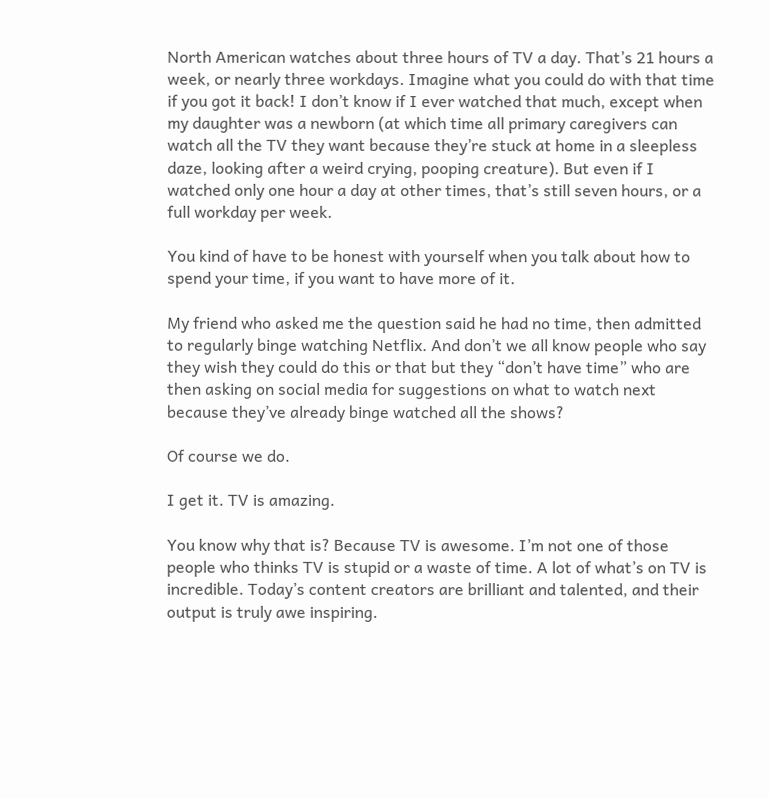North American watches about three hours of TV a day. That’s 21 hours a week, or nearly three workdays. Imagine what you could do with that time if you got it back! I don’t know if I ever watched that much, except when my daughter was a newborn (at which time all primary caregivers can watch all the TV they want because they’re stuck at home in a sleepless daze, looking after a weird crying, pooping creature). But even if I watched only one hour a day at other times, that’s still seven hours, or a full workday per week.

You kind of have to be honest with yourself when you talk about how to spend your time, if you want to have more of it.

My friend who asked me the question said he had no time, then admitted to regularly binge watching Netflix. And don’t we all know people who say they wish they could do this or that but they “don’t have time” who are then asking on social media for suggestions on what to watch next because they’ve already binge watched all the shows?

Of course we do.

I get it. TV is amazing.

You know why that is? Because TV is awesome. I’m not one of those people who thinks TV is stupid or a waste of time. A lot of what’s on TV is incredible. Today’s content creators are brilliant and talented, and their output is truly awe inspiring.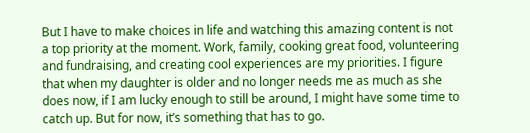But I have to make choices in life and watching this amazing content is not a top priority at the moment. Work, family, cooking great food, volunteering and fundraising, and creating cool experiences are my priorities. I figure that when my daughter is older and no longer needs me as much as she does now, if I am lucky enough to still be around, I might have some time to catch up. But for now, it’s something that has to go.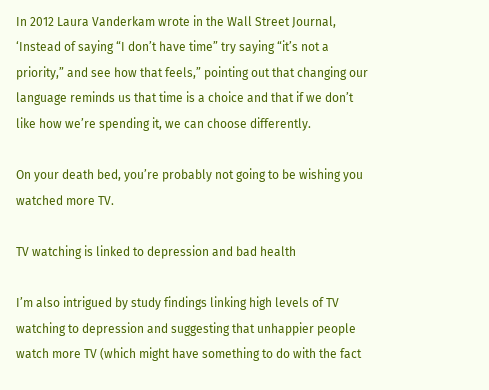In 2012 Laura Vanderkam wrote in the Wall Street Journal, ‘Instead of saying “I don’t have time” try saying “it’s not a priority,” and see how that feels,” pointing out that changing our language reminds us that time is a choice and that if we don’t like how we’re spending it, we can choose differently.

On your death bed, you’re probably not going to be wishing you watched more TV.

TV watching is linked to depression and bad health

I’m also intrigued by study findings linking high levels of TV watching to depression and suggesting that unhappier people watch more TV (which might have something to do with the fact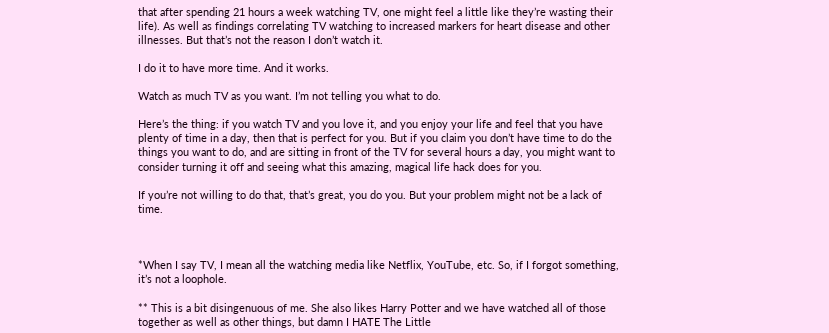that after spending 21 hours a week watching TV, one might feel a little like they’re wasting their life). As well as findings correlating TV watching to increased markers for heart disease and other illnesses. But that’s not the reason I don’t watch it.

I do it to have more time. And it works.

Watch as much TV as you want. I’m not telling you what to do.

Here’s the thing: if you watch TV and you love it, and you enjoy your life and feel that you have plenty of time in a day, then that is perfect for you. But if you claim you don’t have time to do the things you want to do, and are sitting in front of the TV for several hours a day, you might want to consider turning it off and seeing what this amazing, magical life hack does for you.

If you’re not willing to do that, that’s great, you do you. But your problem might not be a lack of time.



*When I say TV, I mean all the watching media like Netflix, YouTube, etc. So, if I forgot something, it’s not a loophole.

** This is a bit disingenuous of me. She also likes Harry Potter and we have watched all of those together as well as other things, but damn I HATE The Little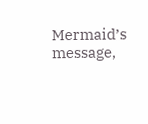Mermaid’s message,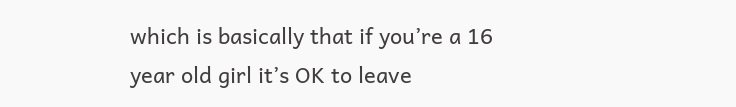which is basically that if you’re a 16 year old girl it’s OK to leave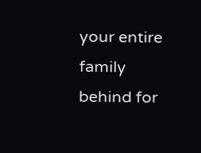your entire family behind for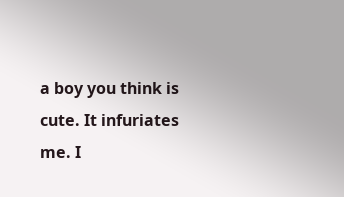a boy you think is cute. It infuriates me. I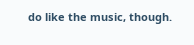do like the music, though.